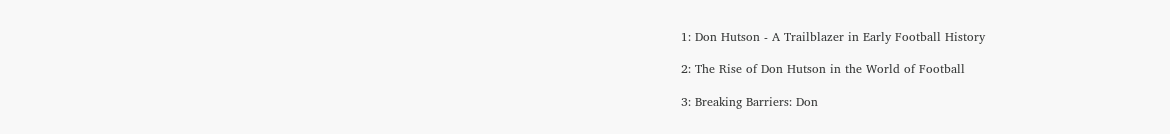1: Don Hutson - A Trailblazer in Early Football History

2: The Rise of Don Hutson in the World of Football

3: Breaking Barriers: Don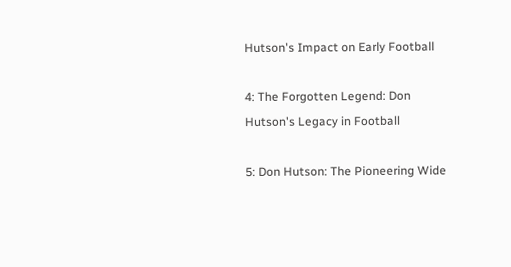Hutson's Impact on Early Football

4: The Forgotten Legend: Don Hutson's Legacy in Football

5: Don Hutson: The Pioneering Wide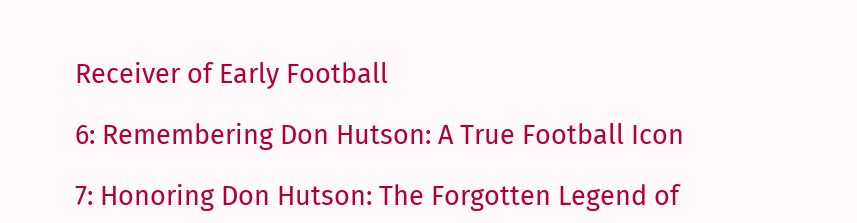Receiver of Early Football

6: Remembering Don Hutson: A True Football Icon

7: Honoring Don Hutson: The Forgotten Legend of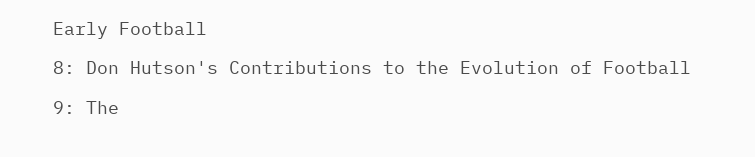Early Football

8: Don Hutson's Contributions to the Evolution of Football

9: The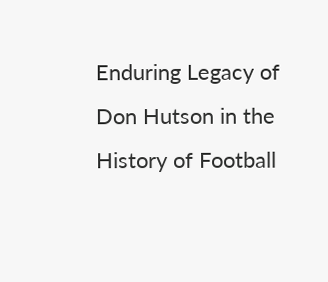Enduring Legacy of Don Hutson in the History of Football